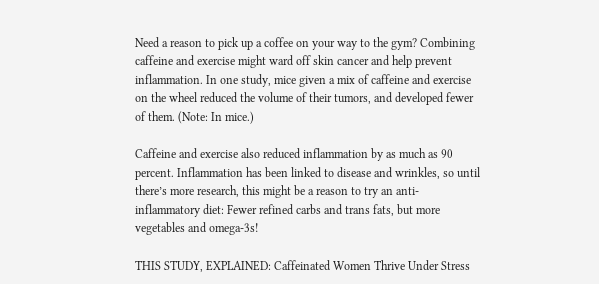Need a reason to pick up a coffee on your way to the gym? Combining caffeine and exercise might ward off skin cancer and help prevent inflammation. In one study, mice given a mix of caffeine and exercise on the wheel reduced the volume of their tumors, and developed fewer of them. (Note: In mice.)

Caffeine and exercise also reduced inflammation by as much as 90 percent. Inflammation has been linked to disease and wrinkles, so until there’s more research, this might be a reason to try an anti-inflammatory diet: Fewer refined carbs and trans fats, but more vegetables and omega-3s!

THIS STUDY, EXPLAINED: Caffeinated Women Thrive Under Stress